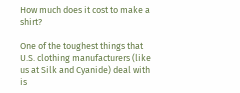How much does it cost to make a shirt?

One of the toughest things that U.S. clothing manufacturers (like us at Silk and Cyanide) deal with is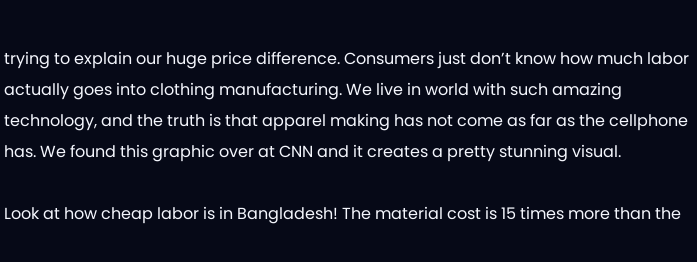trying to explain our huge price difference. Consumers just don’t know how much labor actually goes into clothing manufacturing. We live in world with such amazing technology, and the truth is that apparel making has not come as far as the cellphone has. We found this graphic over at CNN and it creates a pretty stunning visual.

Look at how cheap labor is in Bangladesh! The material cost is 15 times more than the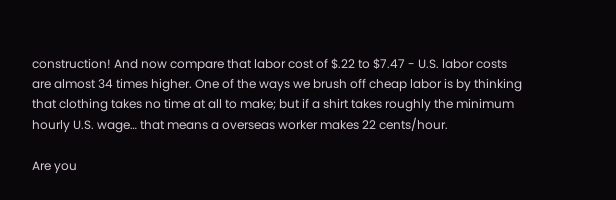construction! And now compare that labor cost of $.22 to $7.47 - U.S. labor costs are almost 34 times higher. One of the ways we brush off cheap labor is by thinking that clothing takes no time at all to make; but if a shirt takes roughly the minimum hourly U.S. wage… that means a overseas worker makes 22 cents/hour.

Are you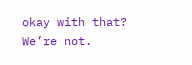okay with that? We’re not.